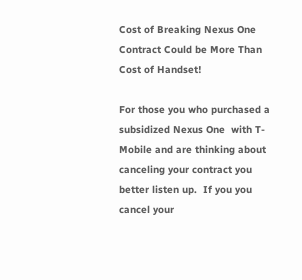Cost of Breaking Nexus One Contract Could be More Than Cost of Handset!

For those you who purchased a subsidized Nexus One  with T-Mobile and are thinking about canceling your contract you better listen up.  If you you cancel your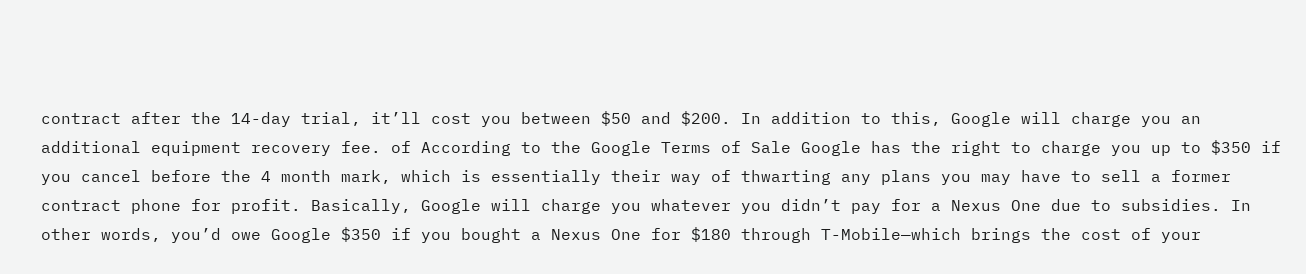contract after the 14-day trial, it’ll cost you between $50 and $200. In addition to this, Google will charge you an additional equipment recovery fee. of According to the Google Terms of Sale Google has the right to charge you up to $350 if you cancel before the 4 month mark, which is essentially their way of thwarting any plans you may have to sell a former contract phone for profit. Basically, Google will charge you whatever you didn’t pay for a Nexus One due to subsidies. In other words, you’d owe Google $350 if you bought a Nexus One for $180 through T-Mobile—which brings the cost of your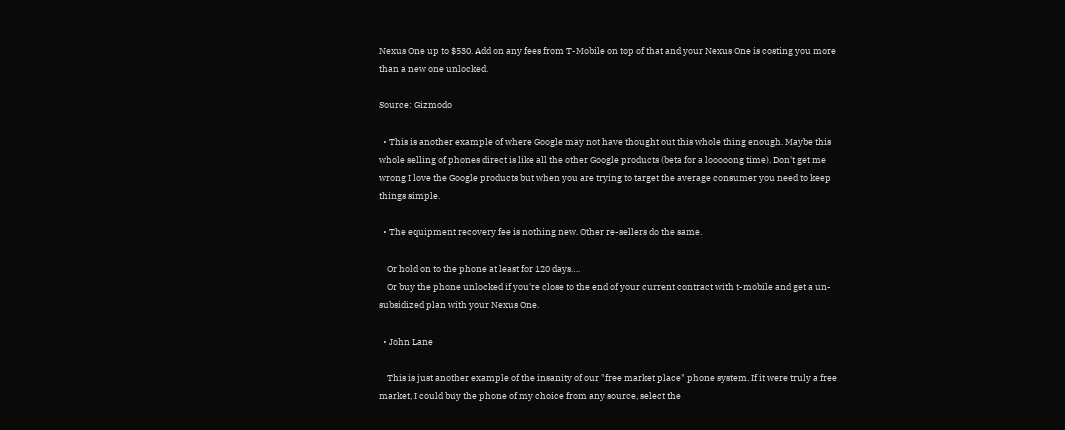Nexus One up to $530. Add on any fees from T-Mobile on top of that and your Nexus One is costing you more than a new one unlocked.

Source: Gizmodo

  • This is another example of where Google may not have thought out this whole thing enough. Maybe this whole selling of phones direct is like all the other Google products (beta for a looooong time). Don't get me wrong I love the Google products but when you are trying to target the average consumer you need to keep things simple.

  • The equipment recovery fee is nothing new. Other re-sellers do the same.

    Or hold on to the phone at least for 120 days….
    Or buy the phone unlocked if you're close to the end of your current contract with t-mobile and get a un-subsidized plan with your Nexus One.

  • John Lane

    This is just another example of the insanity of our "free market place" phone system. If it were truly a free market, I could buy the phone of my choice from any source, select the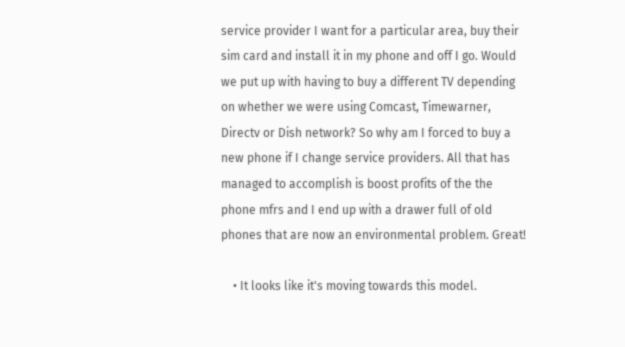service provider I want for a particular area, buy their sim card and install it in my phone and off I go. Would we put up with having to buy a different TV depending on whether we were using Comcast, Timewarner, Directv or Dish network? So why am I forced to buy a new phone if I change service providers. All that has managed to accomplish is boost profits of the the phone mfrs and I end up with a drawer full of old phones that are now an environmental problem. Great!

    • It looks like it's moving towards this model.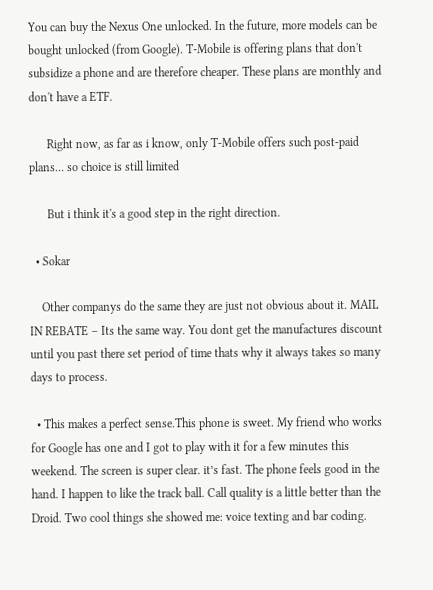You can buy the Nexus One unlocked. In the future, more models can be bought unlocked (from Google). T-Mobile is offering plans that don't subsidize a phone and are therefore cheaper. These plans are monthly and don't have a ETF.

      Right now, as far as i know, only T-Mobile offers such post-paid plans… so choice is still limited

      But i think it's a good step in the right direction.

  • Sokar

    Other companys do the same they are just not obvious about it. MAIL IN REBATE – Its the same way. You dont get the manufactures discount until you past there set period of time thats why it always takes so many days to process.

  • This makes a perfect sense.This phone is sweet. My friend who works for Google has one and I got to play with it for a few minutes this weekend. The screen is super clear. it’s fast. The phone feels good in the hand. I happen to like the track ball. Call quality is a little better than the Droid. Two cool things she showed me: voice texting and bar coding.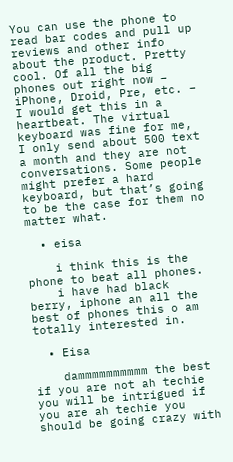You can use the phone to read bar codes and pull up reviews and other info about the product. Pretty cool. Of all the big phones out right now – iPhone, Droid, Pre, etc. – I would get this in a heartbeat. The virtual keyboard was fine for me, I only send about 500 text a month and they are not conversations. Some people might prefer a hard keyboard, but that’s going to be the case for them no matter what.

  • eisa

    i think this is the phone to beat all phones.
    i have had black berry, iphone an all the best of phones this o am totally interested in.

  • Eisa

    dammmmmmmmmm the best if you are not ah techie you will be intrigued if you are ah techie you should be going crazy with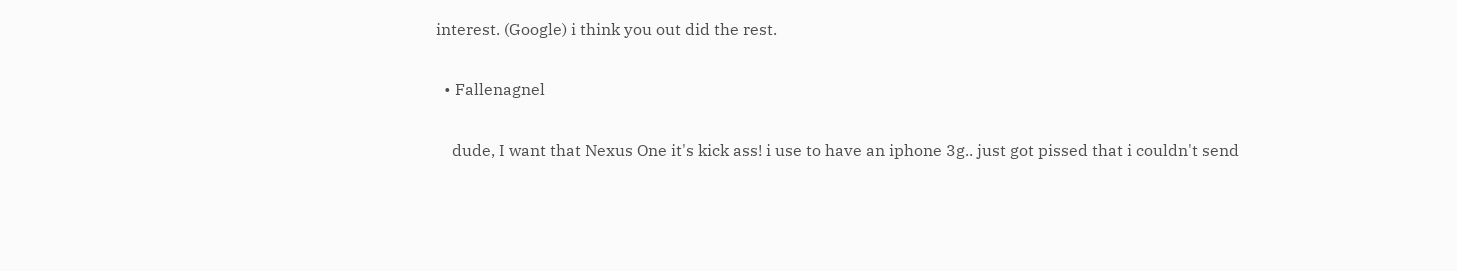interest. (Google) i think you out did the rest.

  • Fallenagnel

    dude, I want that Nexus One it's kick ass! i use to have an iphone 3g.. just got pissed that i couldn't send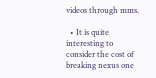videos through mms.

  • It is quite interesting to consider the cost of breaking nexus one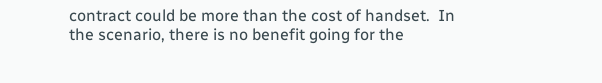contract could be more than the cost of handset.  In the scenario, there is no benefit going for the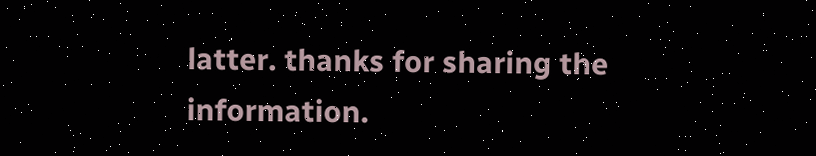latter. thanks for sharing the information.